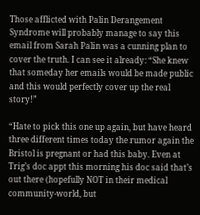Those afflicted with Palin Derangement Syndrome will probably manage to say this email from Sarah Palin was a cunning plan to cover the truth. I can see it already: “She knew that someday her emails would be made public and this would perfectly cover up the real story!”

“Hate to pick this one up again, but have heard three different times today the rumor again the Bristol is pregnant or had this baby. Even at Trig’s doc appt this morning his doc said that’s out there (hopefully NOT in their medical community-world, but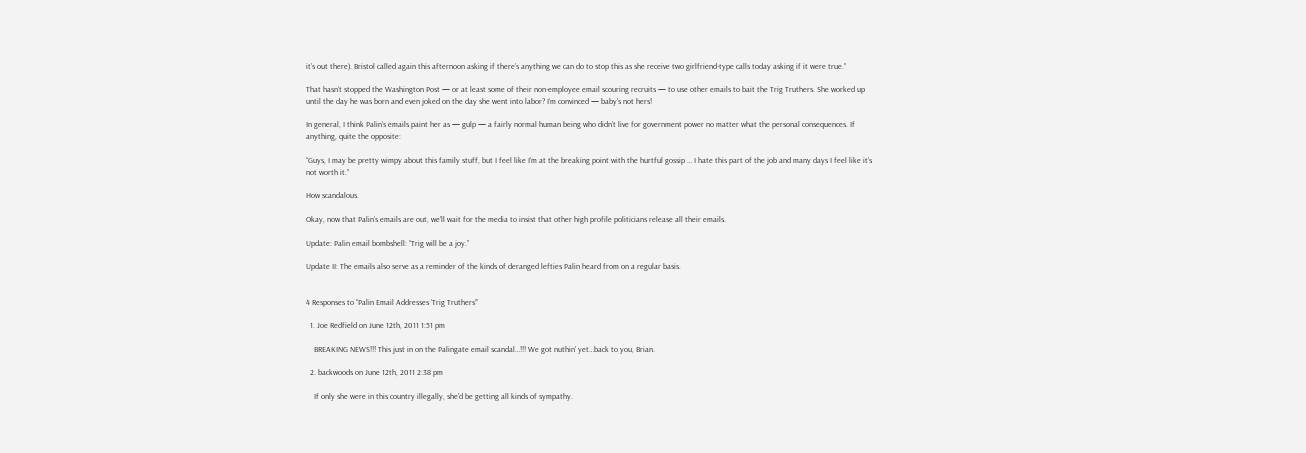it’s out there). Bristol called again this afternoon asking if there’s anything we can do to stop this as she receive two girlfriend-type calls today asking if it were true.”

That hasn’t stopped the Washington Post — or at least some of their non-employee email scouring recruits — to use other emails to bait the Trig Truthers. She worked up until the day he was born and even joked on the day she went into labor? I’m convinced — baby’s not hers!

In general, I think Palin’s emails paint her as — gulp — a fairly normal human being who didn’t live for government power no matter what the personal consequences. If anything, quite the opposite:

“Guys, I may be pretty wimpy about this family stuff, but I feel like I’m at the breaking point with the hurtful gossip … I hate this part of the job and many days I feel like it’s not worth it.”

How scandalous.

Okay, now that Palin’s emails are out, we’ll wait for the media to insist that other high profile politicians release all their emails.

Update: Palin email bombshell: “Trig will be a joy.”

Update II: The emails also serve as a reminder of the kinds of deranged lefties Palin heard from on a regular basis.


4 Responses to “Palin Email Addresses ‘Trig Truthers’”

  1. Joe Redfield on June 12th, 2011 1:51 pm

    BREAKING NEWS!!! This just in on the Palingate email scandal…!!! We got nuthin' yet…back to you, Brian.

  2. backwoods on June 12th, 2011 2:38 pm

    If only she were in this country illegally, she'd be getting all kinds of sympathy.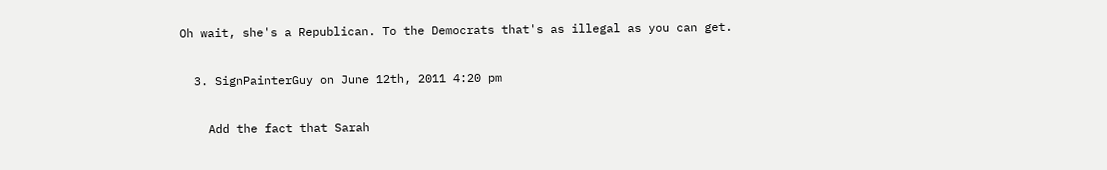Oh wait, she's a Republican. To the Democrats that's as illegal as you can get.

  3. SignPainterGuy on June 12th, 2011 4:20 pm

    Add the fact that Sarah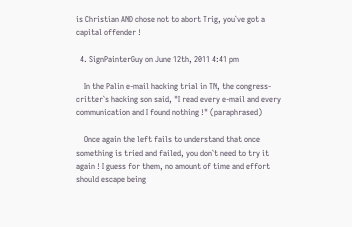is Christian AND chose not to abort Trig, you`ve got a capital offender !

  4. SignPainterGuy on June 12th, 2011 4:41 pm

    In the Palin e-mail hacking trial in TN, the congress-critter`s hacking son said, "I read every e-mail and every communication and I found nothing !" (paraphrased)

    Once again the left fails to understand that once something is tried and failed, you don`t need to try it again ! I guess for them, no amount of time and effort should escape being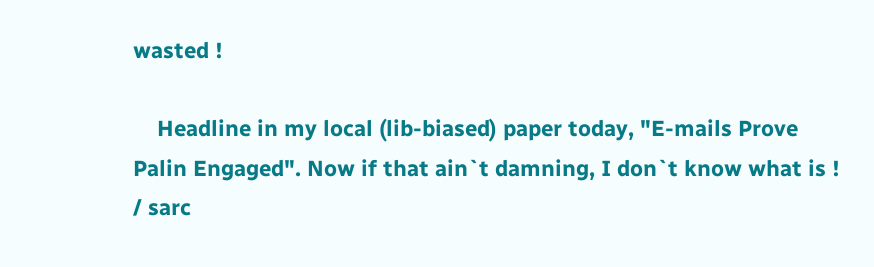wasted !

    Headline in my local (lib-biased) paper today, "E-mails Prove Palin Engaged". Now if that ain`t damning, I don`t know what is ! / sarc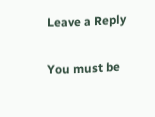Leave a Reply

You must be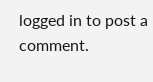logged in to post a comment.